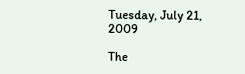Tuesday, July 21, 2009

The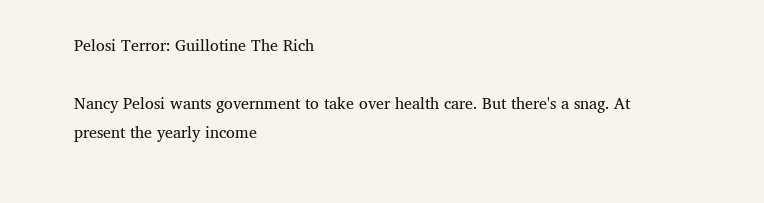Pelosi Terror: Guillotine The Rich

Nancy Pelosi wants government to take over health care. But there's a snag. At present the yearly income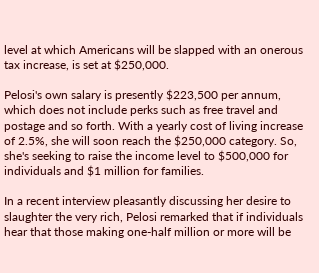level at which Americans will be slapped with an onerous tax increase, is set at $250,000.

Pelosi's own salary is presently $223,500 per annum, which does not include perks such as free travel and postage and so forth. With a yearly cost of living increase of 2.5%, she will soon reach the $250,000 category. So, she's seeking to raise the income level to $500,000 for individuals and $1 million for families.

In a recent interview pleasantly discussing her desire to slaughter the very rich, Pelosi remarked that if individuals hear that those making one-half million or more will be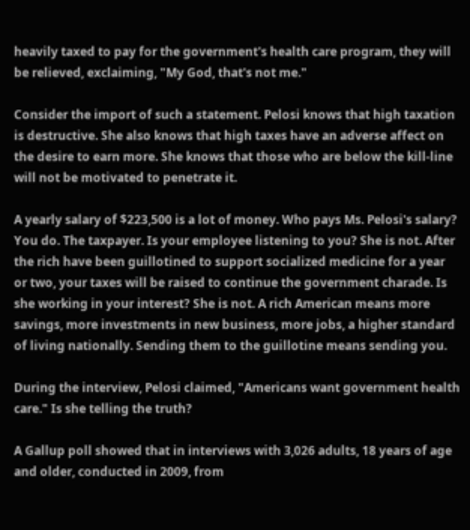heavily taxed to pay for the government's health care program, they will be relieved, exclaiming, "My God, that's not me."

Consider the import of such a statement. Pelosi knows that high taxation is destructive. She also knows that high taxes have an adverse affect on the desire to earn more. She knows that those who are below the kill-line will not be motivated to penetrate it.

A yearly salary of $223,500 is a lot of money. Who pays Ms. Pelosi's salary? You do. The taxpayer. Is your employee listening to you? She is not. After the rich have been guillotined to support socialized medicine for a year or two, your taxes will be raised to continue the government charade. Is she working in your interest? She is not. A rich American means more savings, more investments in new business, more jobs, a higher standard of living nationally. Sending them to the guillotine means sending you.

During the interview, Pelosi claimed, "Americans want government health care." Is she telling the truth?

A Gallup poll showed that in interviews with 3,026 adults, 18 years of age and older, conducted in 2009, from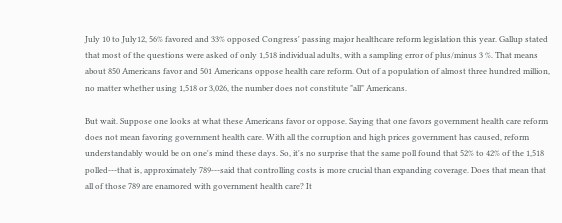July 10 to July12, 56% favored and 33% opposed Congress' passing major healthcare reform legislation this year. Gallup stated that most of the questions were asked of only 1,518 individual adults, with a sampling error of plus/minus 3 %. That means about 850 Americans favor and 501 Americans oppose health care reform. Out of a population of almost three hundred million, no matter whether using 1,518 or 3,026, the number does not constitute "all" Americans.

But wait. Suppose one looks at what these Americans favor or oppose. Saying that one favors government health care reform does not mean favoring government health care. With all the corruption and high prices government has caused, reform understandably would be on one's mind these days. So, it's no surprise that the same poll found that 52% to 42% of the 1,518 polled---that is, approximately 789---said that controlling costs is more crucial than expanding coverage. Does that mean that all of those 789 are enamored with government health care? It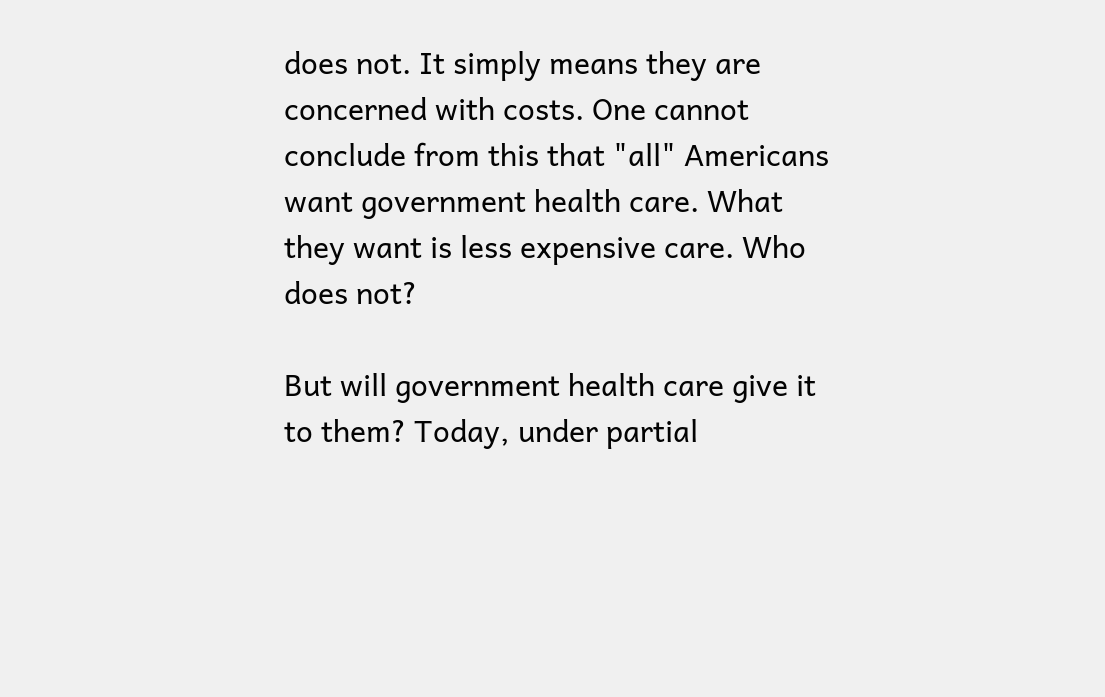does not. It simply means they are concerned with costs. One cannot conclude from this that "all" Americans want government health care. What they want is less expensive care. Who does not?

But will government health care give it to them? Today, under partial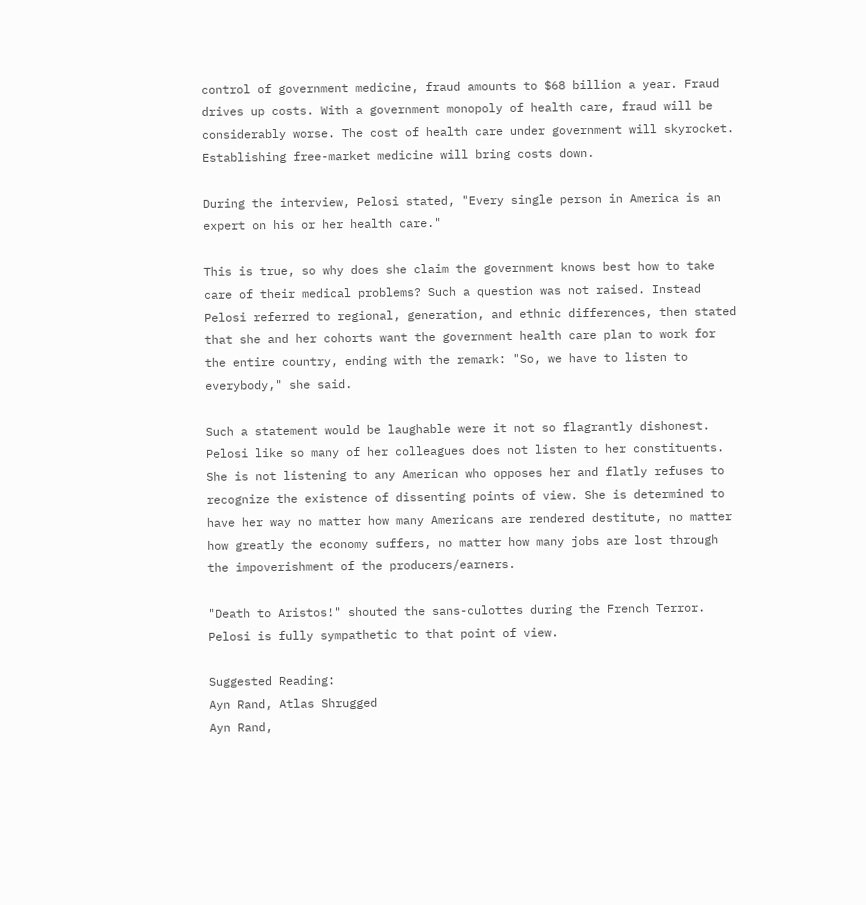control of government medicine, fraud amounts to $68 billion a year. Fraud drives up costs. With a government monopoly of health care, fraud will be considerably worse. The cost of health care under government will skyrocket. Establishing free-market medicine will bring costs down.

During the interview, Pelosi stated, "Every single person in America is an expert on his or her health care."

This is true, so why does she claim the government knows best how to take care of their medical problems? Such a question was not raised. Instead Pelosi referred to regional, generation, and ethnic differences, then stated that she and her cohorts want the government health care plan to work for the entire country, ending with the remark: "So, we have to listen to everybody," she said.

Such a statement would be laughable were it not so flagrantly dishonest. Pelosi like so many of her colleagues does not listen to her constituents. She is not listening to any American who opposes her and flatly refuses to recognize the existence of dissenting points of view. She is determined to have her way no matter how many Americans are rendered destitute, no matter how greatly the economy suffers, no matter how many jobs are lost through the impoverishment of the producers/earners.

"Death to Aristos!" shouted the sans-culottes during the French Terror. Pelosi is fully sympathetic to that point of view.

Suggested Reading:
Ayn Rand, Atlas Shrugged
Ayn Rand,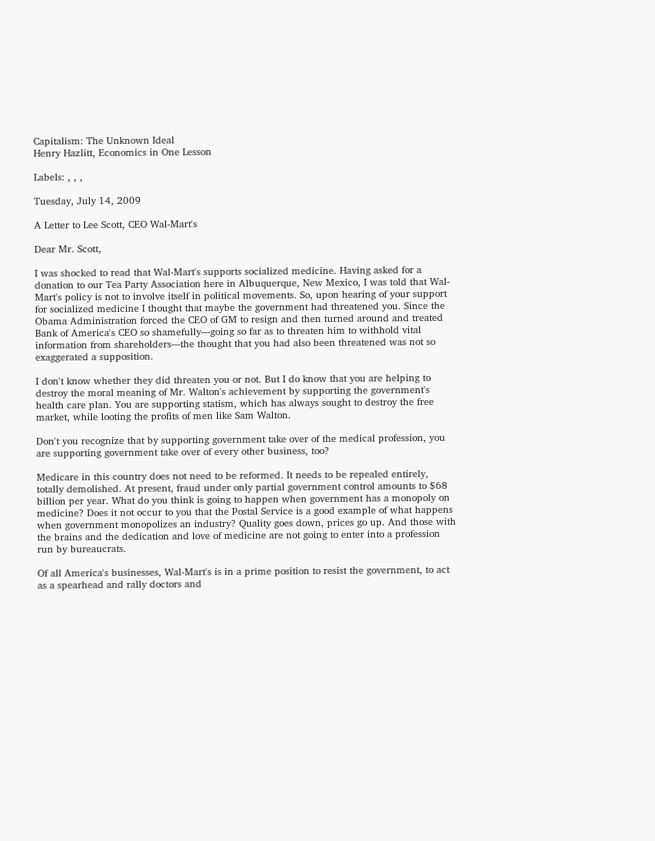Capitalism: The Unknown Ideal
Henry Hazlitt, Economics in One Lesson

Labels: , , ,

Tuesday, July 14, 2009

A Letter to Lee Scott, CEO Wal-Mart's

Dear Mr. Scott,

I was shocked to read that Wal-Mart's supports socialized medicine. Having asked for a donation to our Tea Party Association here in Albuquerque, New Mexico, I was told that Wal-Mart's policy is not to involve itself in political movements. So, upon hearing of your support for socialized medicine I thought that maybe the government had threatened you. Since the Obama Administration forced the CEO of GM to resign and then turned around and treated Bank of America's CEO so shamefully---going so far as to threaten him to withhold vital information from shareholders---the thought that you had also been threatened was not so exaggerated a supposition.

I don't know whether they did threaten you or not. But I do know that you are helping to destroy the moral meaning of Mr. Walton's achievement by supporting the government's health care plan. You are supporting statism, which has always sought to destroy the free market, while looting the profits of men like Sam Walton.

Don't you recognize that by supporting government take over of the medical profession, you are supporting government take over of every other business, too?

Medicare in this country does not need to be reformed. It needs to be repealed entirely, totally demolished. At present, fraud under only partial government control amounts to $68 billion per year. What do you think is going to happen when government has a monopoly on medicine? Does it not occur to you that the Postal Service is a good example of what happens when government monopolizes an industry? Quality goes down, prices go up. And those with the brains and the dedication and love of medicine are not going to enter into a profession run by bureaucrats.

Of all America's businesses, Wal-Mart's is in a prime position to resist the government, to act as a spearhead and rally doctors and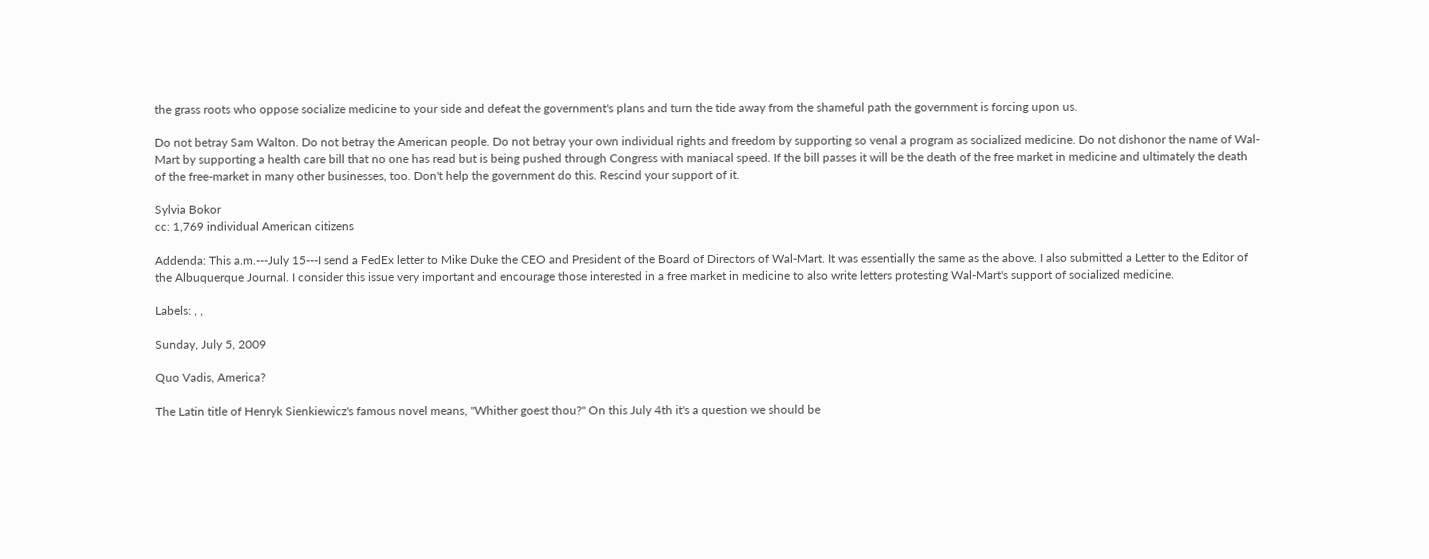the grass roots who oppose socialize medicine to your side and defeat the government's plans and turn the tide away from the shameful path the government is forcing upon us.

Do not betray Sam Walton. Do not betray the American people. Do not betray your own individual rights and freedom by supporting so venal a program as socialized medicine. Do not dishonor the name of Wal-Mart by supporting a health care bill that no one has read but is being pushed through Congress with maniacal speed. If the bill passes it will be the death of the free market in medicine and ultimately the death of the free-market in many other businesses, too. Don't help the government do this. Rescind your support of it.

Sylvia Bokor
cc: 1,769 individual American citizens

Addenda: This a.m.---July 15---I send a FedEx letter to Mike Duke the CEO and President of the Board of Directors of Wal-Mart. It was essentially the same as the above. I also submitted a Letter to the Editor of the Albuquerque Journal. I consider this issue very important and encourage those interested in a free market in medicine to also write letters protesting Wal-Mart's support of socialized medicine.

Labels: , ,

Sunday, July 5, 2009

Quo Vadis, America?

The Latin title of Henryk Sienkiewicz's famous novel means, "Whither goest thou?" On this July 4th it's a question we should be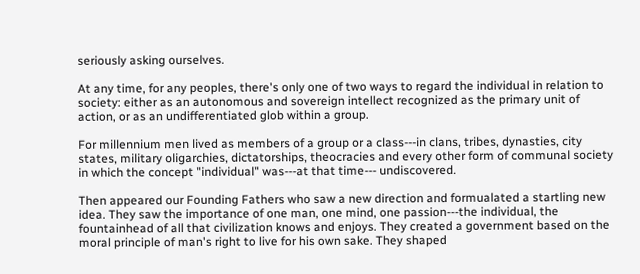seriously asking ourselves.

At any time, for any peoples, there's only one of two ways to regard the individual in relation to society: either as an autonomous and sovereign intellect recognized as the primary unit of action, or as an undifferentiated glob within a group.

For millennium men lived as members of a group or a class---in clans, tribes, dynasties, city states, military oligarchies, dictatorships, theocracies and every other form of communal society in which the concept "individual" was---at that time--- undiscovered.

Then appeared our Founding Fathers who saw a new direction and formualated a startling new idea. They saw the importance of one man, one mind, one passion---the individual, the fountainhead of all that civilization knows and enjoys. They created a government based on the moral principle of man's right to live for his own sake. They shaped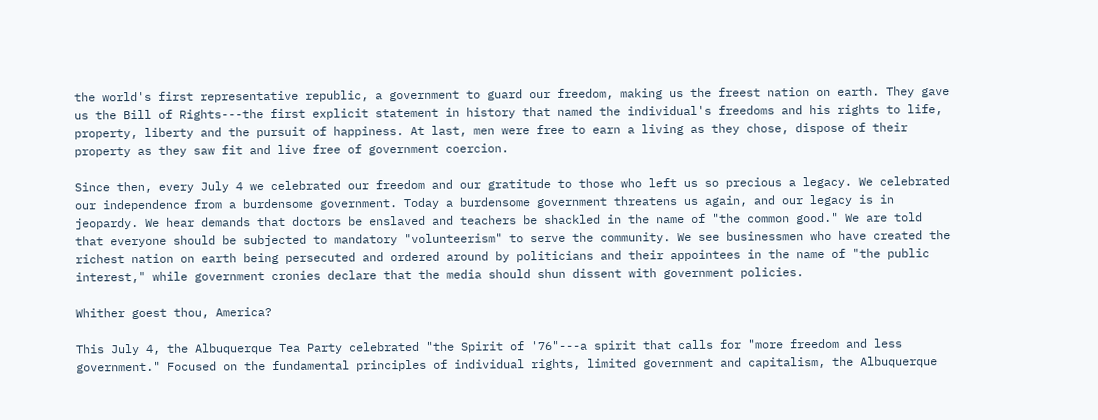the world's first representative republic, a government to guard our freedom, making us the freest nation on earth. They gave us the Bill of Rights---the first explicit statement in history that named the individual's freedoms and his rights to life, property, liberty and the pursuit of happiness. At last, men were free to earn a living as they chose, dispose of their property as they saw fit and live free of government coercion.

Since then, every July 4 we celebrated our freedom and our gratitude to those who left us so precious a legacy. We celebrated our independence from a burdensome government. Today a burdensome government threatens us again, and our legacy is in jeopardy. We hear demands that doctors be enslaved and teachers be shackled in the name of "the common good." We are told that everyone should be subjected to mandatory "volunteerism" to serve the community. We see businessmen who have created the richest nation on earth being persecuted and ordered around by politicians and their appointees in the name of "the public interest," while government cronies declare that the media should shun dissent with government policies.

Whither goest thou, America?

This July 4, the Albuquerque Tea Party celebrated "the Spirit of '76"---a spirit that calls for "more freedom and less government." Focused on the fundamental principles of individual rights, limited government and capitalism, the Albuquerque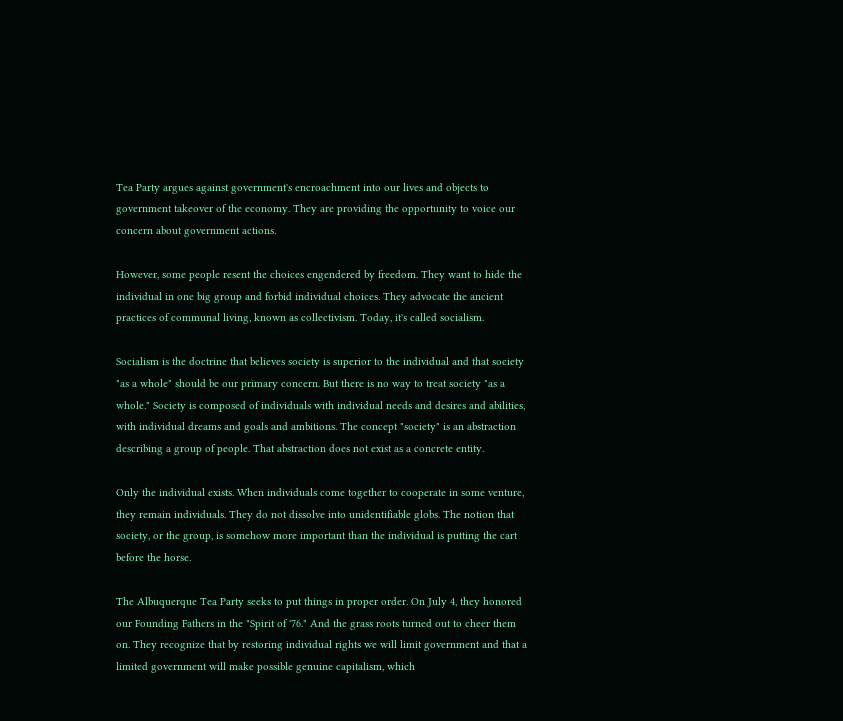Tea Party argues against government's encroachment into our lives and objects to government takeover of the economy. They are providing the opportunity to voice our concern about government actions.

However, some people resent the choices engendered by freedom. They want to hide the individual in one big group and forbid individual choices. They advocate the ancient practices of communal living, known as collectivism. Today, it's called socialism.

Socialism is the doctrine that believes society is superior to the individual and that society "as a whole" should be our primary concern. But there is no way to treat society "as a whole." Society is composed of individuals with individual needs and desires and abilities, with individual dreams and goals and ambitions. The concept "society" is an abstraction describing a group of people. That abstraction does not exist as a concrete entity.

Only the individual exists. When individuals come together to cooperate in some venture, they remain individuals. They do not dissolve into unidentifiable globs. The notion that society, or the group, is somehow more important than the individual is putting the cart before the horse.

The Albuquerque Tea Party seeks to put things in proper order. On July 4, they honored our Founding Fathers in the "Spirit of '76." And the grass roots turned out to cheer them on. They recognize that by restoring individual rights we will limit government and that a limited government will make possible genuine capitalism, which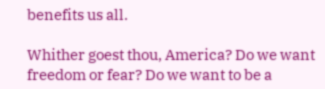benefits us all.

Whither goest thou, America? Do we want freedom or fear? Do we want to be a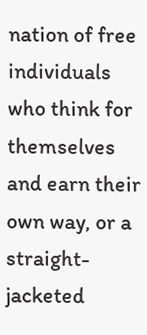nation of free individuals who think for themselves and earn their own way, or a straight-jacketed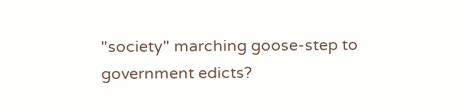"society" marching goose-step to government edicts?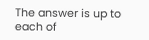The answer is up to each of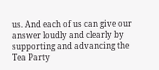us. And each of us can give our answer loudly and clearly by supporting and advancing the Tea Party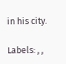in his city.

Labels: , ,